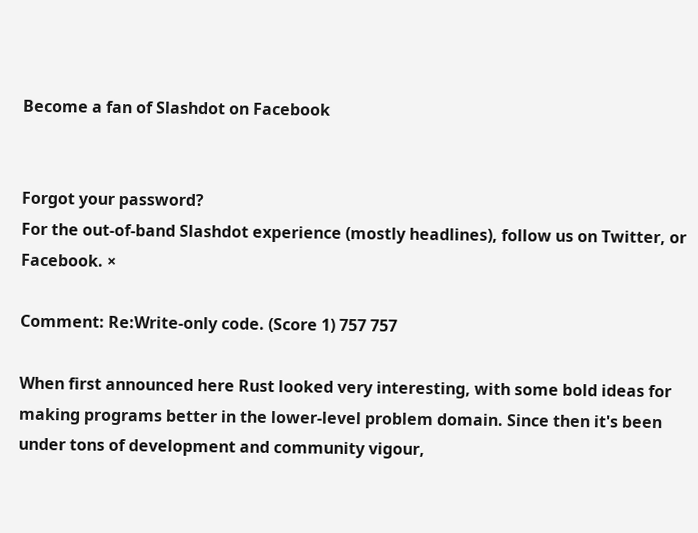Become a fan of Slashdot on Facebook


Forgot your password?
For the out-of-band Slashdot experience (mostly headlines), follow us on Twitter, or Facebook. ×

Comment: Re:Write-only code. (Score 1) 757 757

When first announced here Rust looked very interesting, with some bold ideas for making programs better in the lower-level problem domain. Since then it's been under tons of development and community vigour,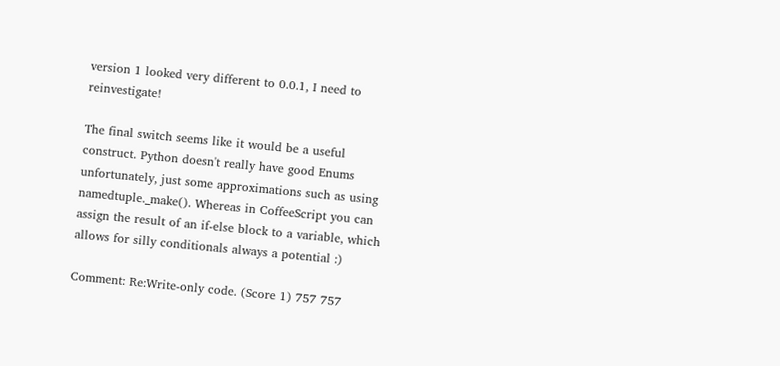version 1 looked very different to 0.0.1, I need to reinvestigate!

The final switch seems like it would be a useful construct. Python doesn't really have good Enums unfortunately, just some approximations such as using namedtuple._make(). Whereas in CoffeeScript you can assign the result of an if-else block to a variable, which allows for silly conditionals always a potential :)

Comment: Re:Write-only code. (Score 1) 757 757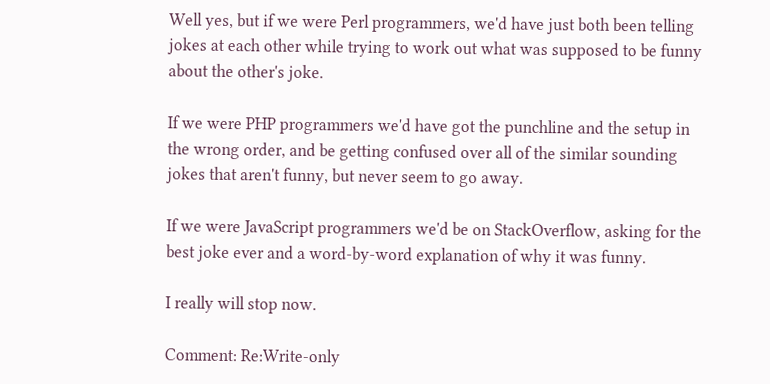Well yes, but if we were Perl programmers, we'd have just both been telling jokes at each other while trying to work out what was supposed to be funny about the other's joke.

If we were PHP programmers we'd have got the punchline and the setup in the wrong order, and be getting confused over all of the similar sounding jokes that aren't funny, but never seem to go away.

If we were JavaScript programmers we'd be on StackOverflow, asking for the best joke ever and a word-by-word explanation of why it was funny.

I really will stop now.

Comment: Re:Write-only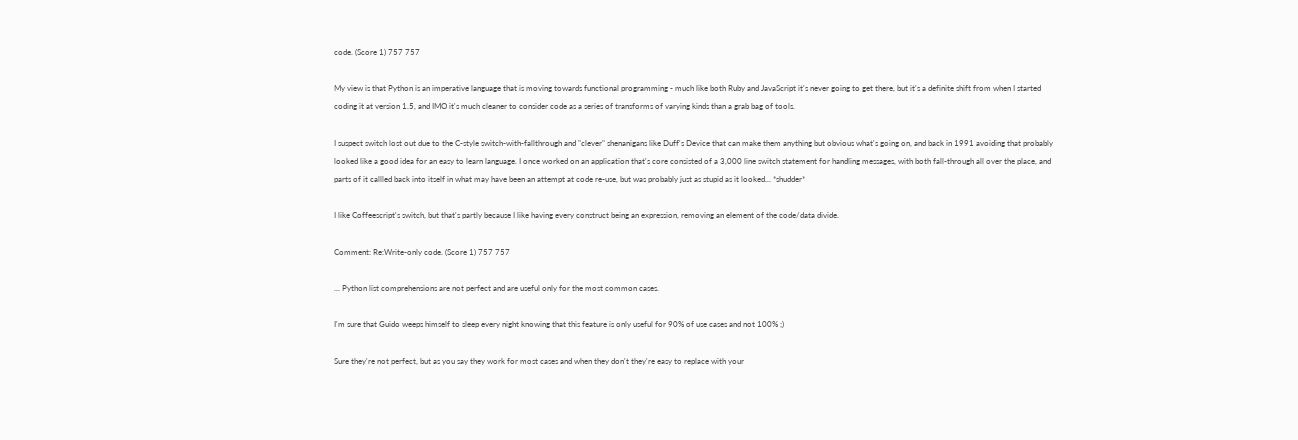code. (Score 1) 757 757

My view is that Python is an imperative language that is moving towards functional programming - much like both Ruby and JavaScript it's never going to get there, but it's a definite shift from when I started coding it at version 1.5, and IMO it's much cleaner to consider code as a series of transforms of varying kinds than a grab bag of tools.

I suspect switch lost out due to the C-style switch-with-fallthrough and "clever" shenanigans like Duff's Device that can make them anything but obvious what's going on, and back in 1991 avoiding that probably looked like a good idea for an easy to learn language. I once worked on an application that's core consisted of a 3,000 line switch statement for handling messages, with both fall-through all over the place, and parts of it callled back into itself in what may have been an attempt at code re-use, but was probably just as stupid as it looked... *shudder*

I like Coffeescript's switch, but that's partly because I like having every construct being an expression, removing an element of the code/data divide.

Comment: Re:Write-only code. (Score 1) 757 757

... Python list comprehensions are not perfect and are useful only for the most common cases.

I'm sure that Guido weeps himself to sleep every night knowing that this feature is only useful for 90% of use cases and not 100% ;)

Sure they're not perfect, but as you say they work for most cases and when they don't they're easy to replace with your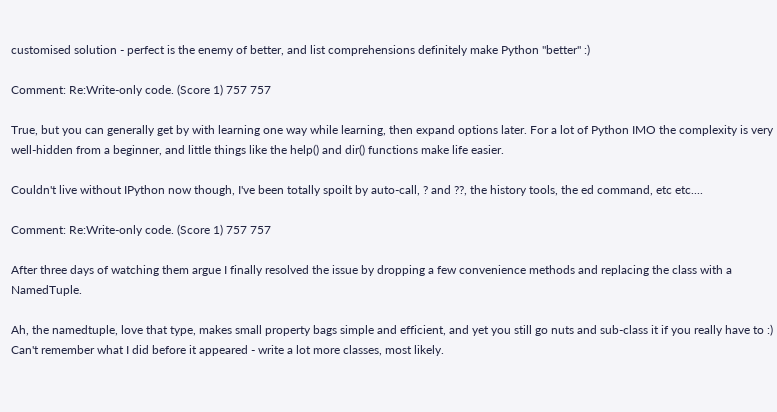customised solution - perfect is the enemy of better, and list comprehensions definitely make Python "better" :)

Comment: Re:Write-only code. (Score 1) 757 757

True, but you can generally get by with learning one way while learning, then expand options later. For a lot of Python IMO the complexity is very well-hidden from a beginner, and little things like the help() and dir() functions make life easier.

Couldn't live without IPython now though, I've been totally spoilt by auto-call, ? and ??, the history tools, the ed command, etc etc....

Comment: Re:Write-only code. (Score 1) 757 757

After three days of watching them argue I finally resolved the issue by dropping a few convenience methods and replacing the class with a NamedTuple.

Ah, the namedtuple, love that type, makes small property bags simple and efficient, and yet you still go nuts and sub-class it if you really have to :) Can't remember what I did before it appeared - write a lot more classes, most likely.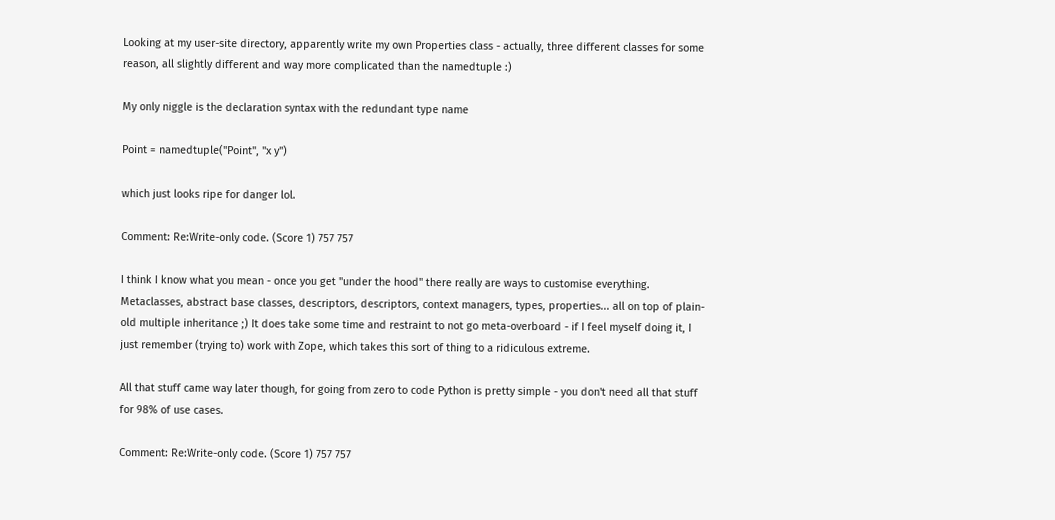Looking at my user-site directory, apparently write my own Properties class - actually, three different classes for some reason, all slightly different and way more complicated than the namedtuple :)

My only niggle is the declaration syntax with the redundant type name

Point = namedtuple("Point", "x y")

which just looks ripe for danger lol.

Comment: Re:Write-only code. (Score 1) 757 757

I think I know what you mean - once you get "under the hood" there really are ways to customise everything. Metaclasses, abstract base classes, descriptors, descriptors, context managers, types, properties... all on top of plain-old multiple inheritance ;) It does take some time and restraint to not go meta-overboard - if I feel myself doing it, I just remember (trying to) work with Zope, which takes this sort of thing to a ridiculous extreme.

All that stuff came way later though, for going from zero to code Python is pretty simple - you don't need all that stuff for 98% of use cases.

Comment: Re:Write-only code. (Score 1) 757 757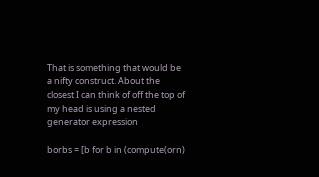That is something that would be a nifty construct. About the closest I can think of off the top of my head is using a nested generator expression

borbs = [b for b in (compute(orn)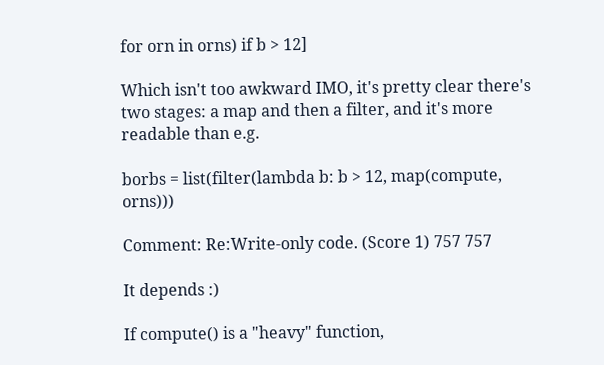for orn in orns) if b > 12]

Which isn't too awkward IMO, it's pretty clear there's two stages: a map and then a filter, and it's more readable than e.g.

borbs = list(filter(lambda b: b > 12, map(compute, orns)))

Comment: Re:Write-only code. (Score 1) 757 757

It depends :)

If compute() is a "heavy" function,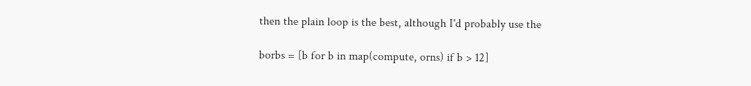then the plain loop is the best, although I'd probably use the

borbs = [b for b in map(compute, orns) if b > 12]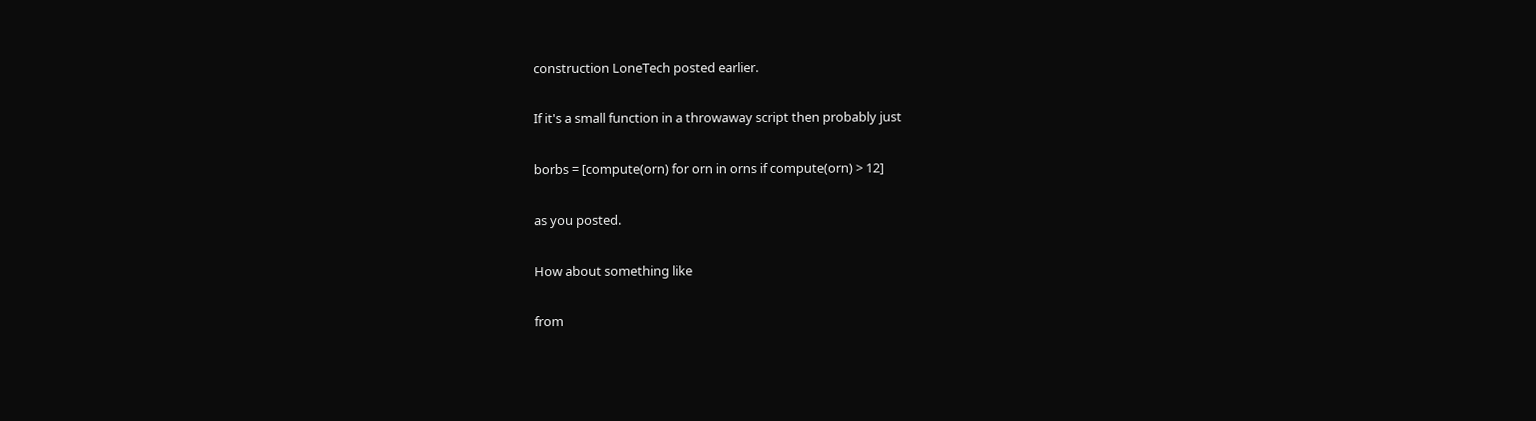construction LoneTech posted earlier.

If it's a small function in a throwaway script then probably just

borbs = [compute(orn) for orn in orns if compute(orn) > 12]

as you posted.

How about something like

from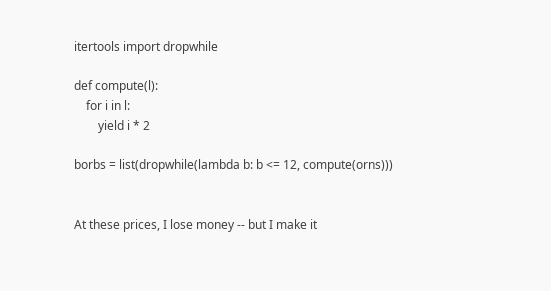itertools import dropwhile

def compute(l):
    for i in l:
        yield i * 2

borbs = list(dropwhile(lambda b: b <= 12, compute(orns)))


At these prices, I lose money -- but I make it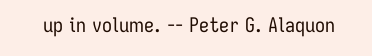up in volume. -- Peter G. Alaquon